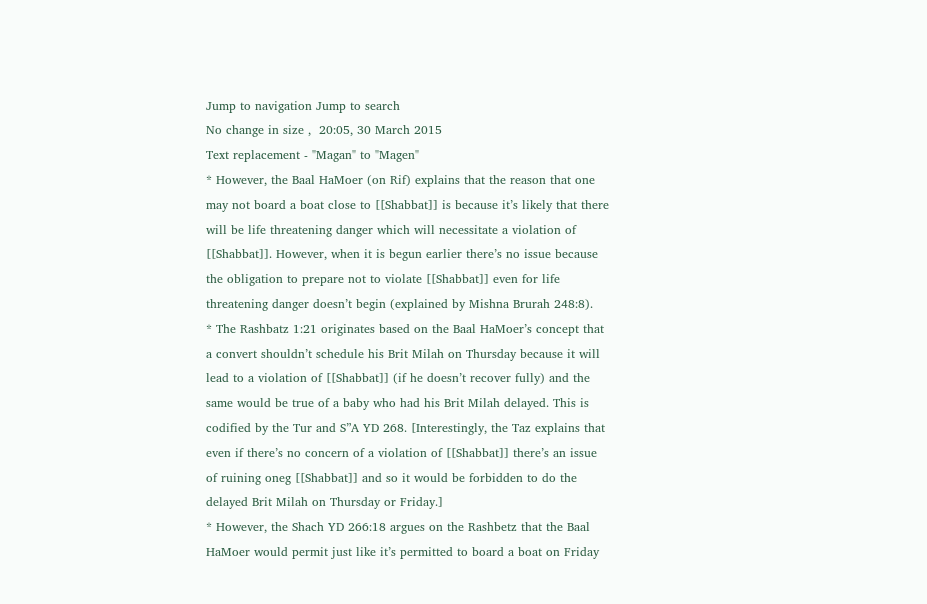Jump to navigation Jump to search
No change in size ,  20:05, 30 March 2015
Text replacement - "Magan" to "Magen"
* However, the Baal HaMoer (on Rif) explains that the reason that one may not board a boat close to [[Shabbat]] is because it’s likely that there will be life threatening danger which will necessitate a violation of [[Shabbat]]. However, when it is begun earlier there’s no issue because the obligation to prepare not to violate [[Shabbat]] even for life threatening danger doesn’t begin (explained by Mishna Brurah 248:8).
* The Rashbatz 1:21 originates based on the Baal HaMoer’s concept that a convert shouldn’t schedule his Brit Milah on Thursday because it will lead to a violation of [[Shabbat]] (if he doesn’t recover fully) and the same would be true of a baby who had his Brit Milah delayed. This is codified by the Tur and S”A YD 268. [Interestingly, the Taz explains that even if there’s no concern of a violation of [[Shabbat]] there’s an issue of ruining oneg [[Shabbat]] and so it would be forbidden to do the delayed Brit Milah on Thursday or Friday.]
* However, the Shach YD 266:18 argues on the Rashbetz that the Baal HaMoer would permit just like it’s permitted to board a boat on Friday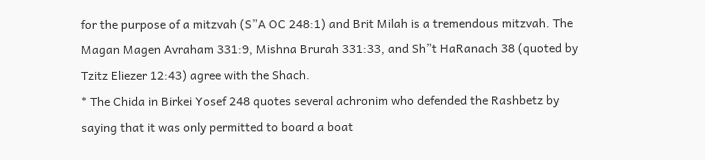for the purpose of a mitzvah (S”A OC 248:1) and Brit Milah is a tremendous mitzvah. The Magan Magen Avraham 331:9, Mishna Brurah 331:33, and Sh”t HaRanach 38 (quoted by Tzitz Eliezer 12:43) agree with the Shach.
* The Chida in Birkei Yosef 248 quotes several achronim who defended the Rashbetz by saying that it was only permitted to board a boat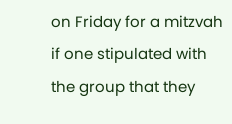on Friday for a mitzvah if one stipulated with the group that they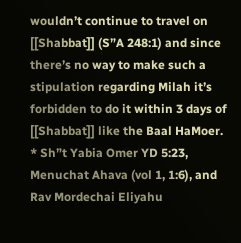wouldn’t continue to travel on [[Shabbat]] (S”A 248:1) and since there’s no way to make such a stipulation regarding Milah it’s forbidden to do it within 3 days of [[Shabbat]] like the Baal HaMoer.
* Sh”t Yabia Omer YD 5:23, Menuchat Ahava (vol 1, 1:6), and Rav Mordechai Eliyahu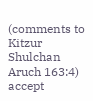(comments to Kitzur Shulchan Aruch 163:4) accept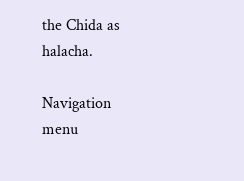the Chida as halacha.

Navigation menu